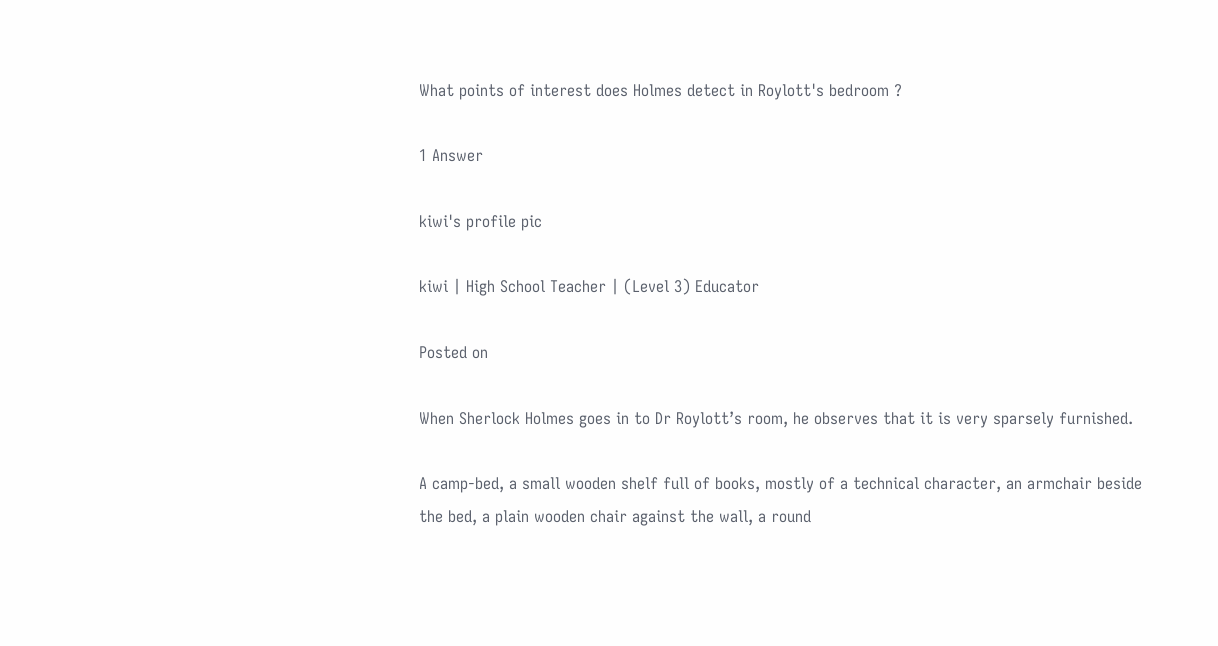What points of interest does Holmes detect in Roylott's bedroom ?

1 Answer

kiwi's profile pic

kiwi | High School Teacher | (Level 3) Educator

Posted on

When Sherlock Holmes goes in to Dr Roylott’s room, he observes that it is very sparsely furnished.

A camp-bed, a small wooden shelf full of books, mostly of a technical character, an armchair beside the bed, a plain wooden chair against the wall, a round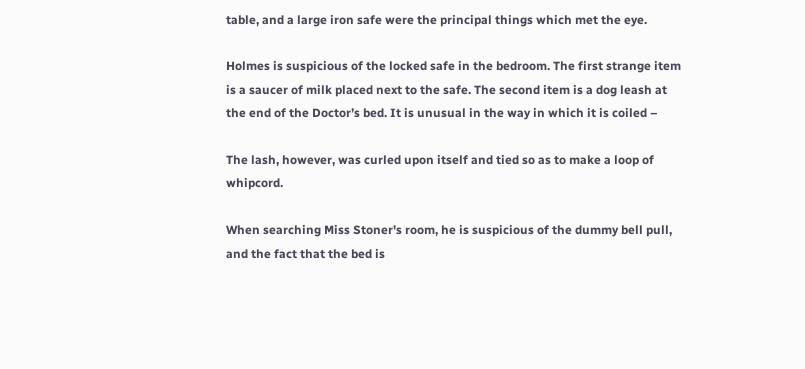table, and a large iron safe were the principal things which met the eye.

Holmes is suspicious of the locked safe in the bedroom. The first strange item is a saucer of milk placed next to the safe. The second item is a dog leash at the end of the Doctor’s bed. It is unusual in the way in which it is coiled –

The lash, however, was curled upon itself and tied so as to make a loop of whipcord.

When searching Miss Stoner's room, he is suspicious of the dummy bell pull, and the fact that the bed is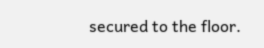secured to the floor.